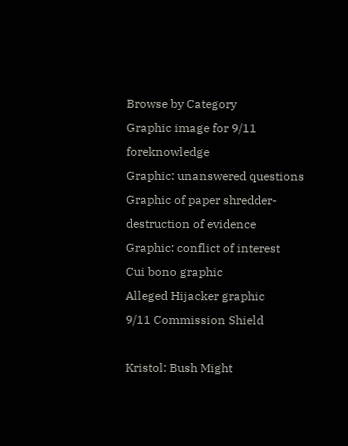Browse by Category
Graphic image for 9/11 foreknowledge
Graphic: unanswered questions
Graphic of paper shredder- destruction of evidence
Graphic: conflict of interest
Cui bono graphic
Alleged Hijacker graphic
9/11 Commission Shield

Kristol: Bush Might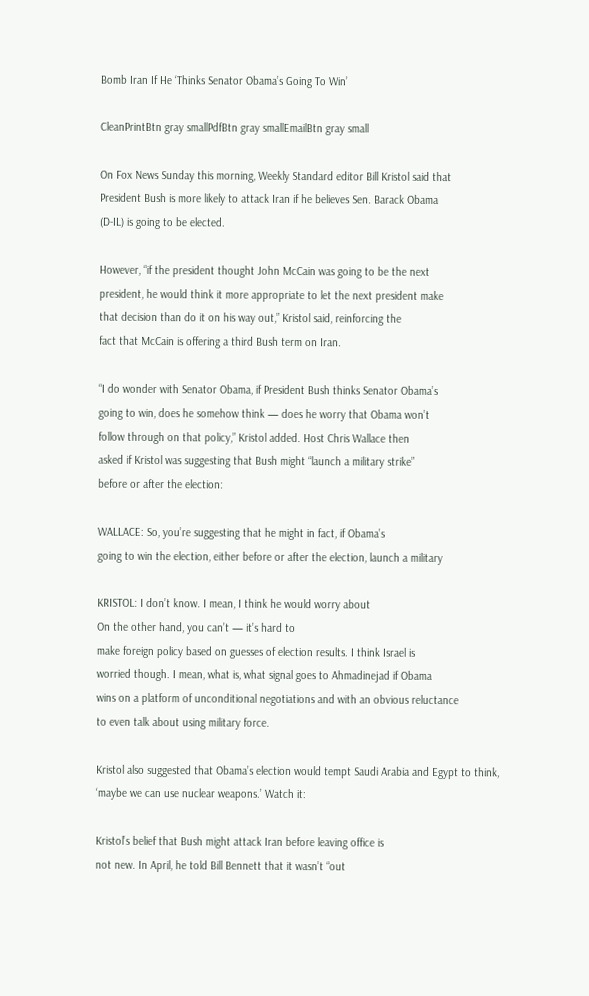Bomb Iran If He ‘Thinks Senator Obama’s Going To Win’

CleanPrintBtn gray smallPdfBtn gray smallEmailBtn gray small

On Fox News Sunday this morning, Weekly Standard editor Bill Kristol said that
President Bush is more likely to attack Iran if he believes Sen. Barack Obama
(D-IL) is going to be elected.

However, “if the president thought John McCain was going to be the next
president, he would think it more appropriate to let the next president make
that decision than do it on his way out,” Kristol said, reinforcing the
fact that McCain is offering a third Bush term on Iran.

“I do wonder with Senator Obama, if President Bush thinks Senator Obama’s
going to win, does he somehow think — does he worry that Obama won’t
follow through on that policy,” Kristol added. Host Chris Wallace then
asked if Kristol was suggesting that Bush might “launch a military strike”
before or after the election:

WALLACE: So, you’re suggesting that he might in fact, if Obama’s
going to win the election, either before or after the election, launch a military

KRISTOL: I don’t know. I mean, I think he would worry about
On the other hand, you can’t — it’s hard to
make foreign policy based on guesses of election results. I think Israel is
worried though. I mean, what is, what signal goes to Ahmadinejad if Obama
wins on a platform of unconditional negotiations and with an obvious reluctance
to even talk about using military force.

Kristol also suggested that Obama’s election would tempt Saudi Arabia and Egypt to think, ‘maybe we can use nuclear weapons.’ Watch it:

Kristol’s belief that Bush might attack Iran before leaving office is
not new. In April, he told Bill Bennett that it wasn’t “out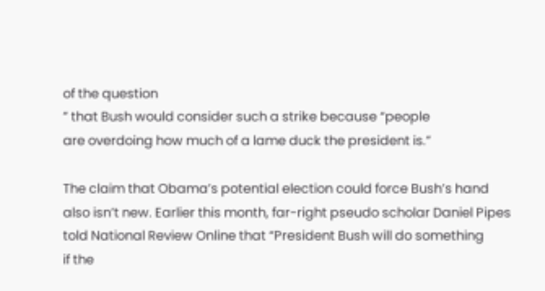of the question
” that Bush would consider such a strike because “people
are overdoing how much of a lame duck the president is.”

The claim that Obama’s potential election could force Bush’s hand
also isn’t new. Earlier this month, far-right pseudo scholar Daniel Pipes
told National Review Online that “President Bush will do something
if the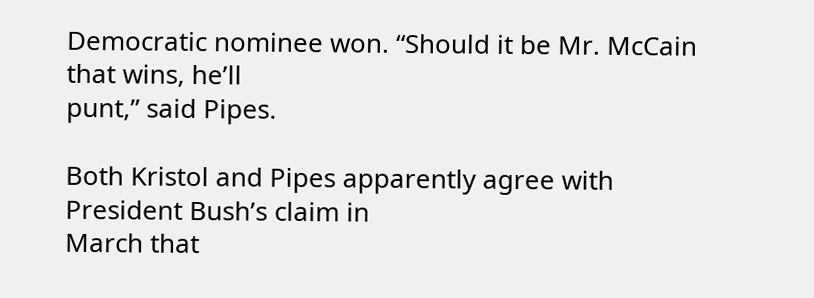Democratic nominee won. “Should it be Mr. McCain that wins, he’ll
punt,” said Pipes.

Both Kristol and Pipes apparently agree with President Bush’s claim in
March that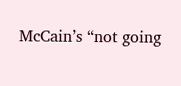McCain’s “not going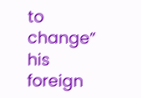to change” his foreign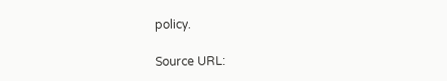policy.

Source URL: